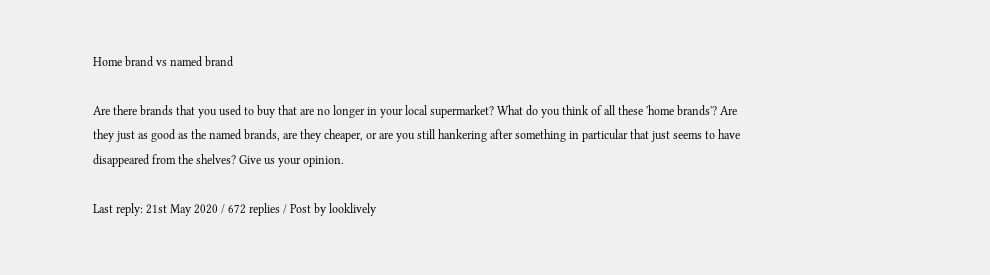Home brand vs named brand

Are there brands that you used to buy that are no longer in your local supermarket? What do you think of all these 'home brands'? Are they just as good as the named brands, are they cheaper, or are you still hankering after something in particular that just seems to have disappeared from the shelves? Give us your opinion.

Last reply: 21st May 2020 / 672 replies / Post by looklively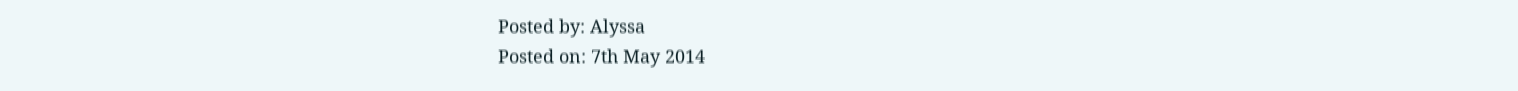Posted by: Alyssa
Posted on: 7th May 2014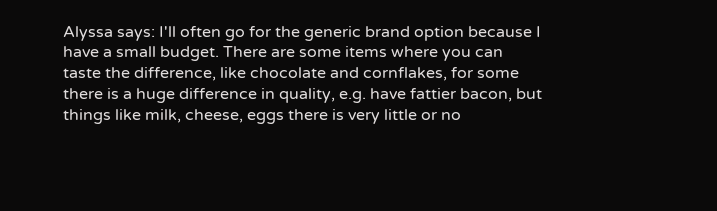Alyssa says: I'll often go for the generic brand option because I have a small budget. There are some items where you can taste the difference, like chocolate and cornflakes, for some there is a huge difference in quality, e.g. have fattier bacon, but things like milk, cheese, eggs there is very little or no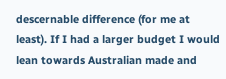descernable difference (for me at least). If I had a larger budget I would lean towards Australian made and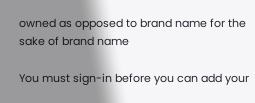owned as opposed to brand name for the sake of brand name

You must sign-in before you can add your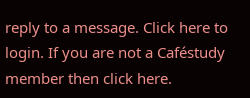reply to a message. Click here to login. If you are not a Caféstudy member then click here.